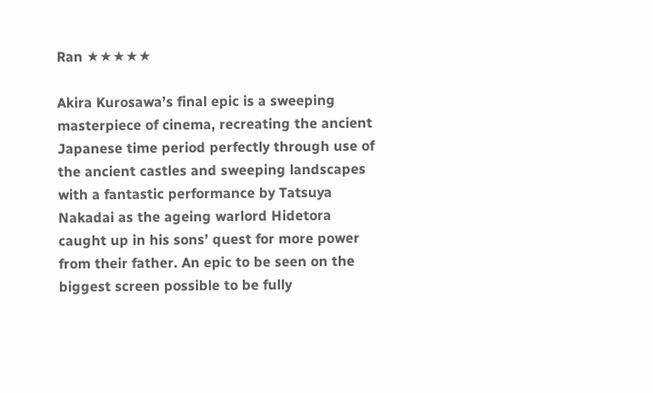Ran ★★★★★

Akira Kurosawa’s final epic is a sweeping masterpiece of cinema, recreating the ancient Japanese time period perfectly through use of the ancient castles and sweeping landscapes with a fantastic performance by Tatsuya Nakadai as the ageing warlord Hidetora caught up in his sons’ quest for more power from their father. An epic to be seen on the biggest screen possible to be fully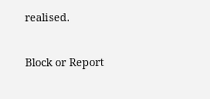realised.

Block or Report